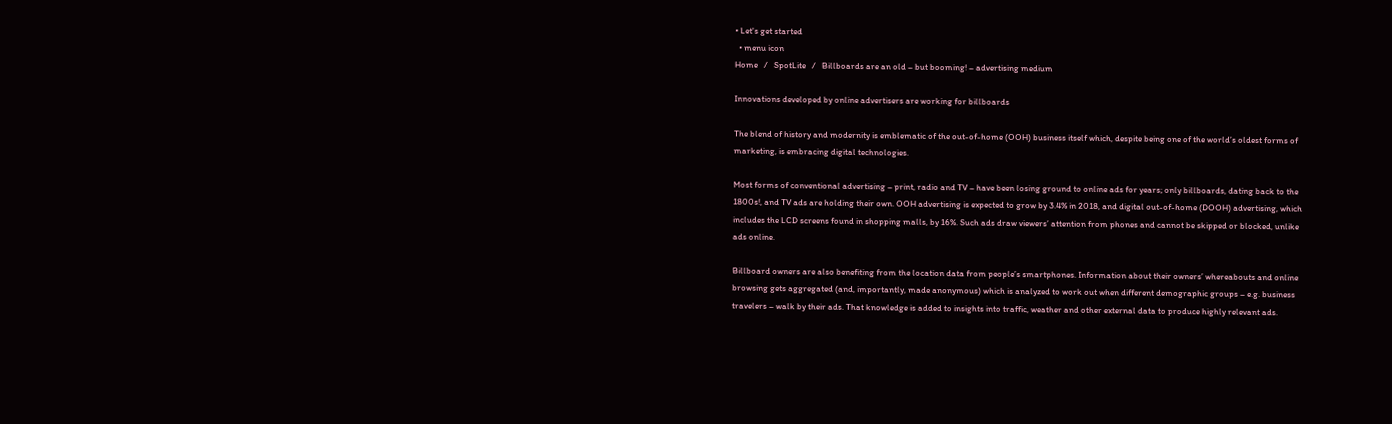• Let's get started
  • menu icon
Home   /   SpotLite   /   Billboards are an old – but booming! – advertising medium

Innovations developed by online advertisers are working for billboards

The blend of history and modernity is emblematic of the out-of-home (OOH) business itself which, despite being one of the world’s oldest forms of marketing, is embracing digital technologies.

Most forms of conventional advertising – print, radio and TV – have been losing ground to online ads for years; only billboards, dating back to the 1800s!, and TV ads are holding their own. OOH advertising is expected to grow by 3.4% in 2018, and digital out-of-home (DOOH) advertising, which includes the LCD screens found in shopping malls, by 16%. Such ads draw viewers’ attention from phones and cannot be skipped or blocked, unlike ads online.

Billboard owners are also benefiting from the location data from people’s smartphones. Information about their owners’ whereabouts and online browsing gets aggregated (and, importantly, made anonymous) which is analyzed to work out when different demographic groups – e.g. business travelers – walk by their ads. That knowledge is added to insights into traffic, weather and other external data to produce highly relevant ads.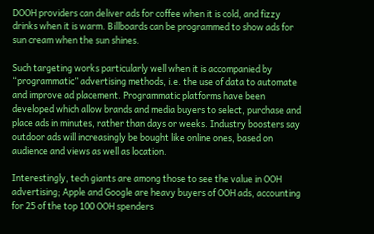DOOH providers can deliver ads for coffee when it is cold, and fizzy drinks when it is warm. Billboards can be programmed to show ads for sun cream when the sun shines.

Such targeting works particularly well when it is accompanied by “programmatic” advertising methods, i.e. the use of data to automate and improve ad placement. Programmatic platforms have been developed which allow brands and media buyers to select, purchase and place ads in minutes, rather than days or weeks. Industry boosters say outdoor ads will increasingly be bought like online ones, based on audience and views as well as location.

Interestingly, tech giants are among those to see the value in OOH advertising; Apple and Google are heavy buyers of OOH ads, accounting for 25 of the top 100 OOH spenders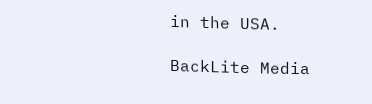in the USA.

BackLite Media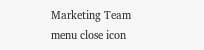Marketing Team
menu close icon